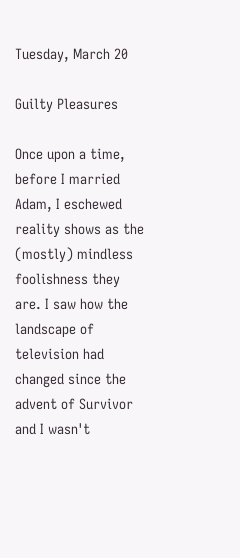Tuesday, March 20

Guilty Pleasures

Once upon a time, before I married Adam, I eschewed reality shows as the (mostly) mindless foolishness they are. I saw how the landscape of television had changed since the advent of Survivor and I wasn't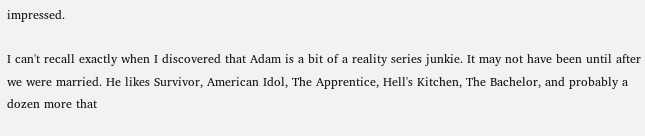impressed.

I can't recall exactly when I discovered that Adam is a bit of a reality series junkie. It may not have been until after we were married. He likes Survivor, American Idol, The Apprentice, Hell's Kitchen, The Bachelor, and probably a dozen more that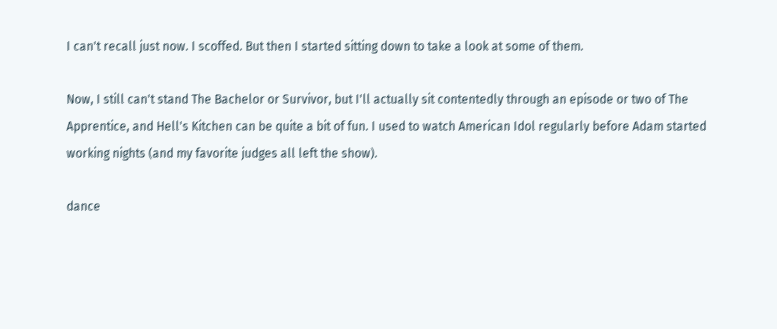I can't recall just now. I scoffed. But then I started sitting down to take a look at some of them.

Now, I still can't stand The Bachelor or Survivor, but I'll actually sit contentedly through an episode or two of The Apprentice, and Hell's Kitchen can be quite a bit of fun. I used to watch American Idol regularly before Adam started working nights (and my favorite judges all left the show).

dance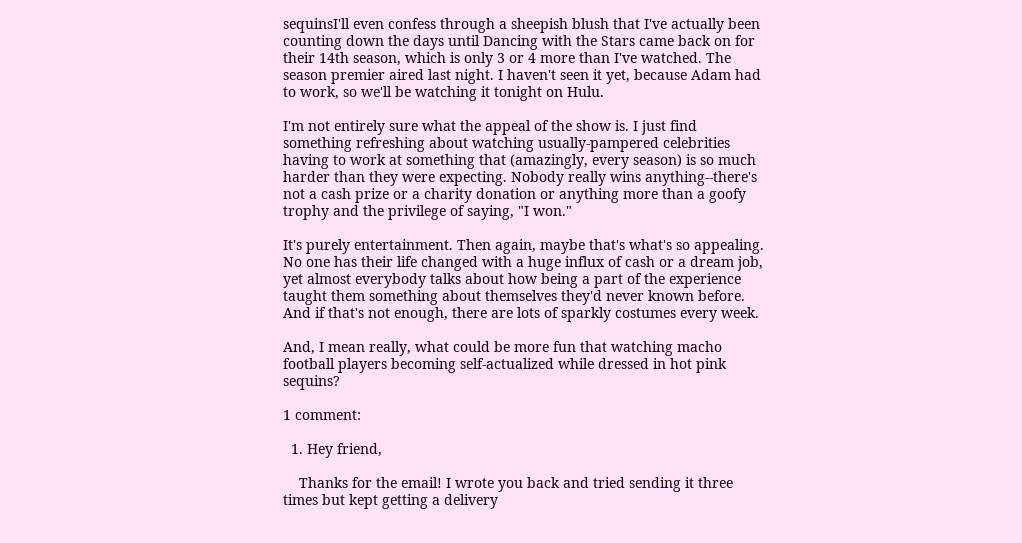sequinsI'll even confess through a sheepish blush that I've actually been counting down the days until Dancing with the Stars came back on for their 14th season, which is only 3 or 4 more than I've watched. The season premier aired last night. I haven't seen it yet, because Adam had to work, so we'll be watching it tonight on Hulu.

I'm not entirely sure what the appeal of the show is. I just find something refreshing about watching usually-pampered celebrities having to work at something that (amazingly, every season) is so much harder than they were expecting. Nobody really wins anything--there's not a cash prize or a charity donation or anything more than a goofy trophy and the privilege of saying, "I won."

It's purely entertainment. Then again, maybe that's what's so appealing. No one has their life changed with a huge influx of cash or a dream job, yet almost everybody talks about how being a part of the experience taught them something about themselves they'd never known before. And if that's not enough, there are lots of sparkly costumes every week.

And, I mean really, what could be more fun that watching macho football players becoming self-actualized while dressed in hot pink sequins?

1 comment:

  1. Hey friend,

    Thanks for the email! I wrote you back and tried sending it three times but kept getting a delivery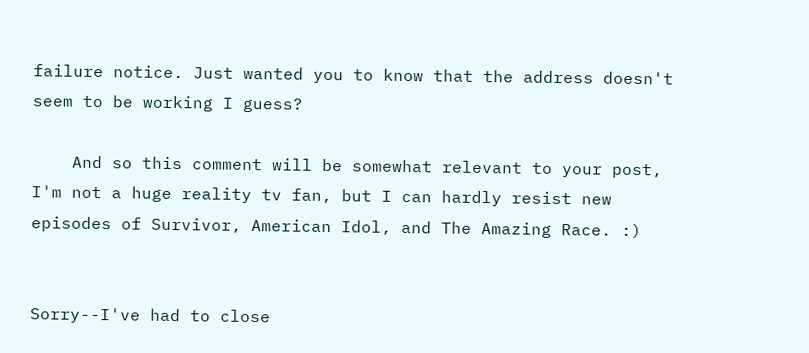failure notice. Just wanted you to know that the address doesn't seem to be working I guess?

    And so this comment will be somewhat relevant to your post, I'm not a huge reality tv fan, but I can hardly resist new episodes of Survivor, American Idol, and The Amazing Race. :)


Sorry--I've had to close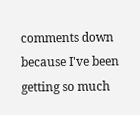comments down because I've been getting so much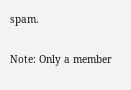spam.

Note: Only a member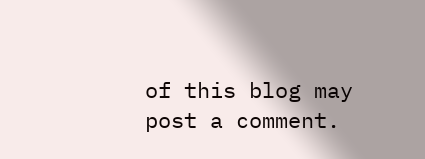of this blog may post a comment.